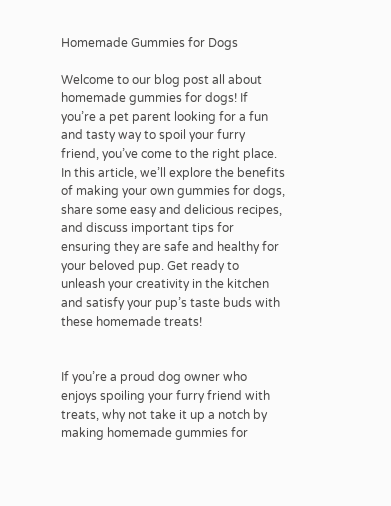Homemade Gummies for Dogs

Welcome to our blog post all about homemade gummies for dogs! If you’re a pet parent looking for a fun and tasty way to spoil your furry friend, you’ve come to the right place. In this article, we’ll explore the benefits of making your own gummies for dogs, share some easy and delicious recipes, and discuss important tips for ensuring they are safe and healthy for your beloved pup. Get ready to unleash your creativity in the kitchen and satisfy your pup’s taste buds with these homemade treats!


If you’re a proud dog owner who enjoys spoiling your furry friend with treats, why not take it up a notch by making homemade gummies for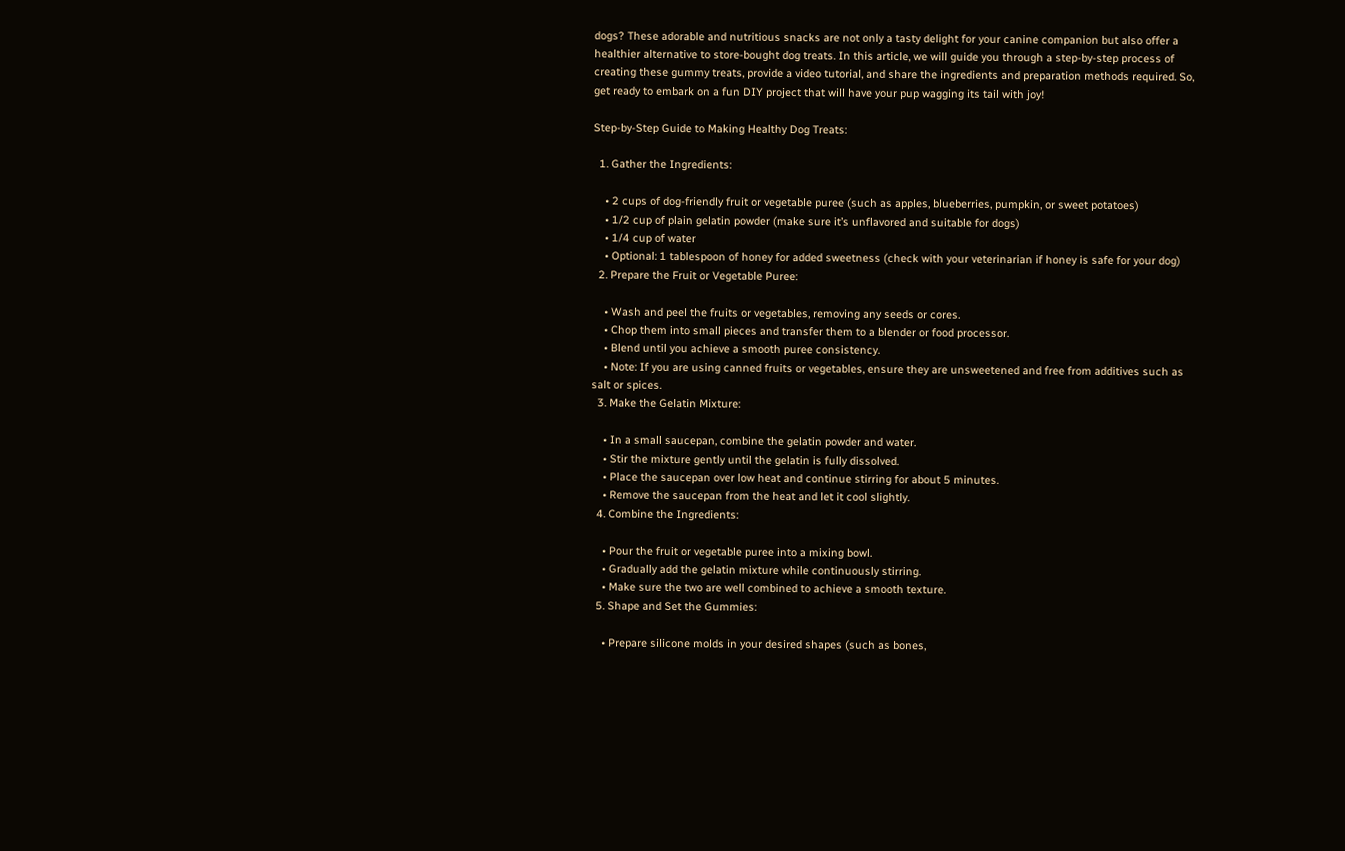dogs? These adorable and nutritious snacks are not only a tasty delight for your canine companion but also offer a healthier alternative to store-bought dog treats. In this article, we will guide you through a step-by-step process of creating these gummy treats, provide a video tutorial, and share the ingredients and preparation methods required. So, get ready to embark on a fun DIY project that will have your pup wagging its tail with joy!

Step-by-Step Guide to Making Healthy Dog Treats:

  1. Gather the Ingredients:

    • 2 cups of dog-friendly fruit or vegetable puree (such as apples, blueberries, pumpkin, or sweet potatoes)
    • 1/2 cup of plain gelatin powder (make sure it’s unflavored and suitable for dogs)
    • 1/4 cup of water
    • Optional: 1 tablespoon of honey for added sweetness (check with your veterinarian if honey is safe for your dog)
  2. Prepare the Fruit or Vegetable Puree:

    • Wash and peel the fruits or vegetables, removing any seeds or cores.
    • Chop them into small pieces and transfer them to a blender or food processor.
    • Blend until you achieve a smooth puree consistency.
    • Note: If you are using canned fruits or vegetables, ensure they are unsweetened and free from additives such as salt or spices.
  3. Make the Gelatin Mixture:

    • In a small saucepan, combine the gelatin powder and water.
    • Stir the mixture gently until the gelatin is fully dissolved.
    • Place the saucepan over low heat and continue stirring for about 5 minutes.
    • Remove the saucepan from the heat and let it cool slightly.
  4. Combine the Ingredients:

    • Pour the fruit or vegetable puree into a mixing bowl.
    • Gradually add the gelatin mixture while continuously stirring.
    • Make sure the two are well combined to achieve a smooth texture.
  5. Shape and Set the Gummies:

    • Prepare silicone molds in your desired shapes (such as bones,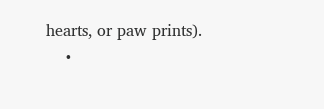hearts, or paw prints).
    •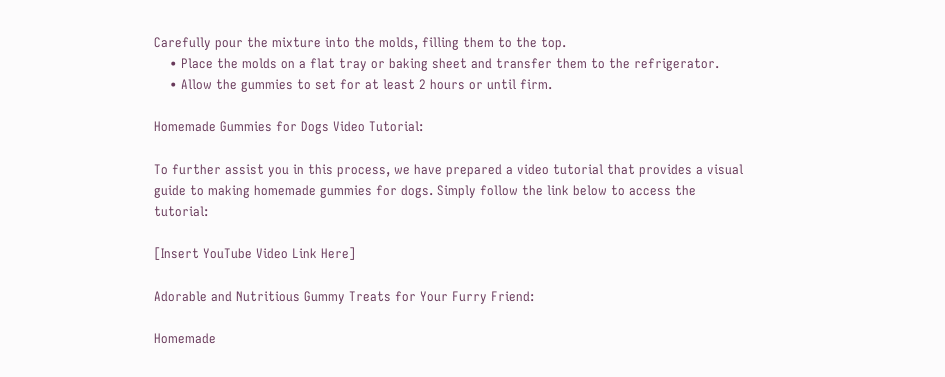Carefully pour the mixture into the molds, filling them to the top.
    • Place the molds on a flat tray or baking sheet and transfer them to the refrigerator.
    • Allow the gummies to set for at least 2 hours or until firm.

Homemade Gummies for Dogs Video Tutorial:

To further assist you in this process, we have prepared a video tutorial that provides a visual guide to making homemade gummies for dogs. Simply follow the link below to access the tutorial:

[Insert YouTube Video Link Here]

Adorable and Nutritious Gummy Treats for Your Furry Friend:

Homemade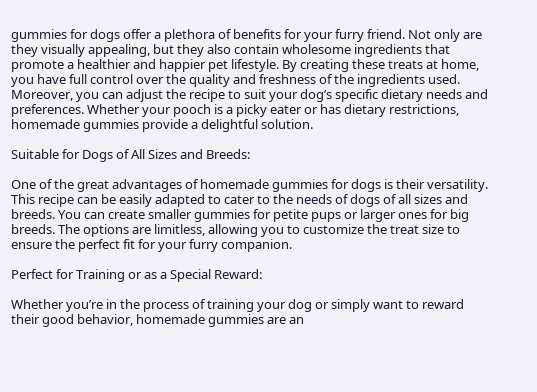gummies for dogs offer a plethora of benefits for your furry friend. Not only are they visually appealing, but they also contain wholesome ingredients that promote a healthier and happier pet lifestyle. By creating these treats at home, you have full control over the quality and freshness of the ingredients used. Moreover, you can adjust the recipe to suit your dog’s specific dietary needs and preferences. Whether your pooch is a picky eater or has dietary restrictions, homemade gummies provide a delightful solution.

Suitable for Dogs of All Sizes and Breeds:

One of the great advantages of homemade gummies for dogs is their versatility. This recipe can be easily adapted to cater to the needs of dogs of all sizes and breeds. You can create smaller gummies for petite pups or larger ones for big breeds. The options are limitless, allowing you to customize the treat size to ensure the perfect fit for your furry companion.

Perfect for Training or as a Special Reward:

Whether you’re in the process of training your dog or simply want to reward their good behavior, homemade gummies are an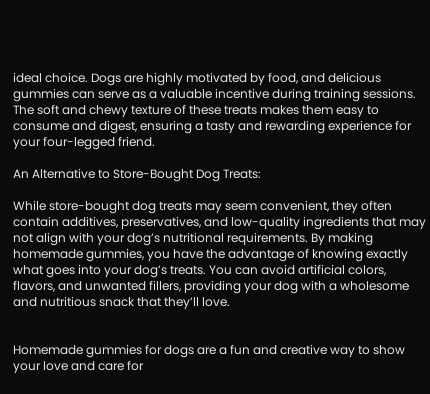ideal choice. Dogs are highly motivated by food, and delicious gummies can serve as a valuable incentive during training sessions. The soft and chewy texture of these treats makes them easy to consume and digest, ensuring a tasty and rewarding experience for your four-legged friend.

An Alternative to Store-Bought Dog Treats:

While store-bought dog treats may seem convenient, they often contain additives, preservatives, and low-quality ingredients that may not align with your dog’s nutritional requirements. By making homemade gummies, you have the advantage of knowing exactly what goes into your dog’s treats. You can avoid artificial colors, flavors, and unwanted fillers, providing your dog with a wholesome and nutritious snack that they’ll love.


Homemade gummies for dogs are a fun and creative way to show your love and care for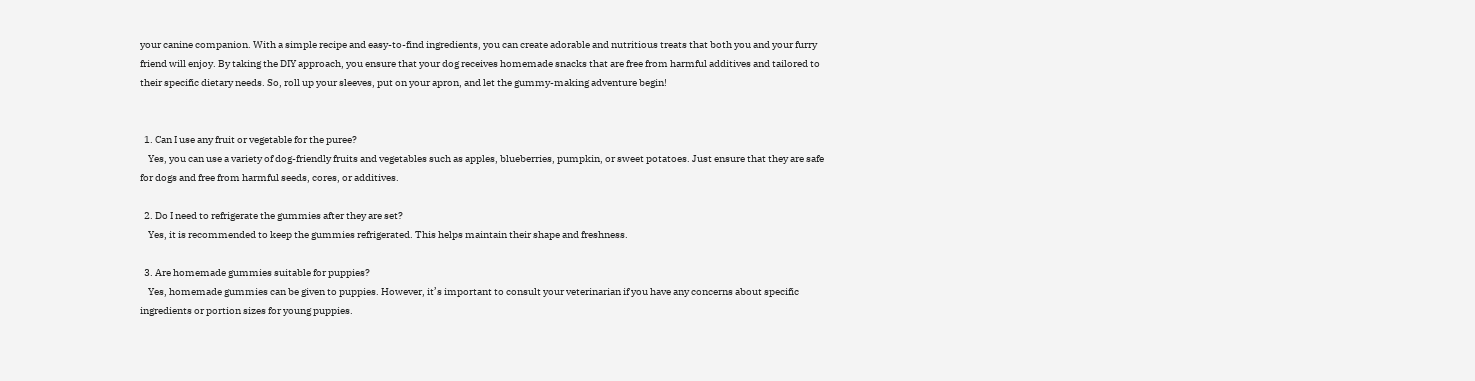your canine companion. With a simple recipe and easy-to-find ingredients, you can create adorable and nutritious treats that both you and your furry friend will enjoy. By taking the DIY approach, you ensure that your dog receives homemade snacks that are free from harmful additives and tailored to their specific dietary needs. So, roll up your sleeves, put on your apron, and let the gummy-making adventure begin!


  1. Can I use any fruit or vegetable for the puree?
    Yes, you can use a variety of dog-friendly fruits and vegetables such as apples, blueberries, pumpkin, or sweet potatoes. Just ensure that they are safe for dogs and free from harmful seeds, cores, or additives.

  2. Do I need to refrigerate the gummies after they are set?
    Yes, it is recommended to keep the gummies refrigerated. This helps maintain their shape and freshness.

  3. Are homemade gummies suitable for puppies?
    Yes, homemade gummies can be given to puppies. However, it’s important to consult your veterinarian if you have any concerns about specific ingredients or portion sizes for young puppies.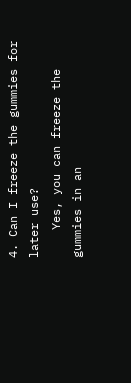4. Can I freeze the gummies for later use?
    Yes, you can freeze the gummies in an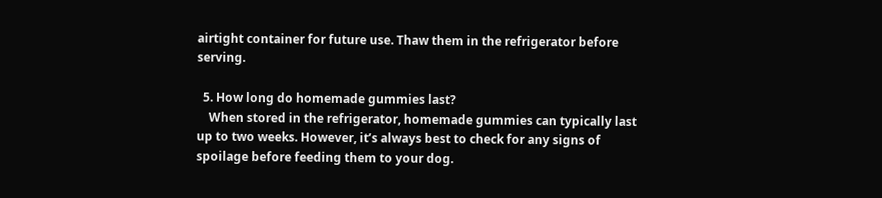airtight container for future use. Thaw them in the refrigerator before serving.

  5. How long do homemade gummies last?
    When stored in the refrigerator, homemade gummies can typically last up to two weeks. However, it’s always best to check for any signs of spoilage before feeding them to your dog.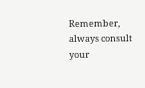Remember, always consult your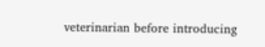veterinarian before introducing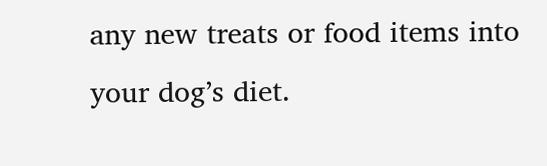any new treats or food items into your dog’s diet.